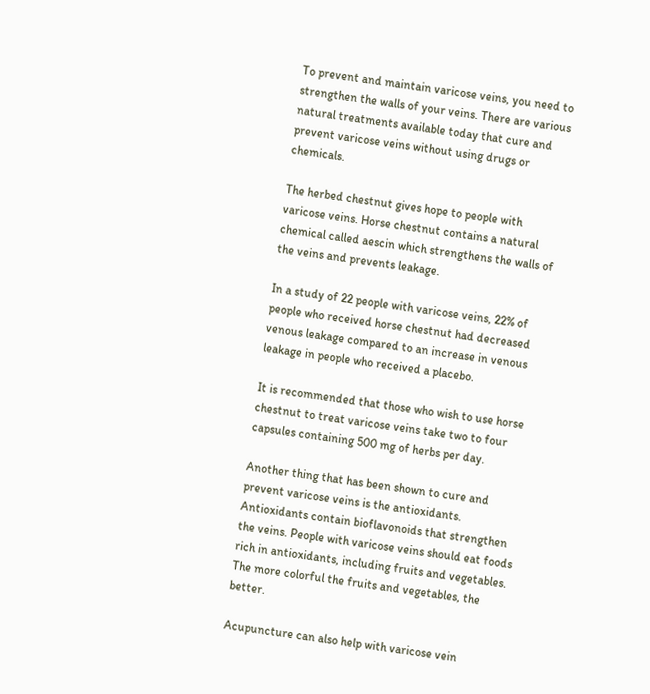To prevent and maintain varicose veins, you need to strengthen the walls of your veins. There are various natural treatments available today that cure and prevent varicose veins without using drugs or chemicals.

The herbed chestnut gives hope to people with varicose veins. Horse chestnut contains a natural chemical called aescin which strengthens the walls of the veins and prevents leakage.

In a study of 22 people with varicose veins, 22% of people who received horse chestnut had decreased venous leakage compared to an increase in venous leakage in people who received a placebo.

It is recommended that those who wish to use horse chestnut to treat varicose veins take two to four capsules containing 500 mg of herbs per day.

Another thing that has been shown to cure and prevent varicose veins is the antioxidants. Antioxidants contain bioflavonoids that strengthen the veins. People with varicose veins should eat foods rich in antioxidants, including fruits and vegetables. The more colorful the fruits and vegetables, the better.

Acupuncture can also help with varicose vein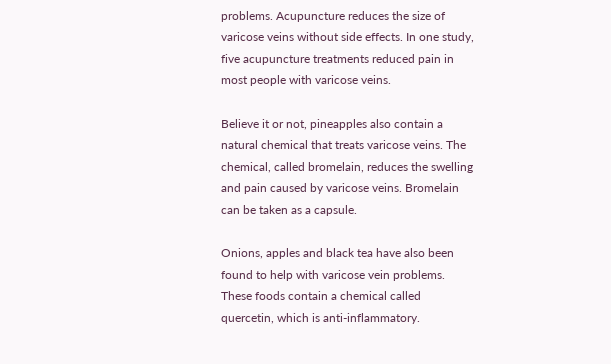problems. Acupuncture reduces the size of varicose veins without side effects. In one study, five acupuncture treatments reduced pain in most people with varicose veins.

Believe it or not, pineapples also contain a natural chemical that treats varicose veins. The chemical, called bromelain, reduces the swelling and pain caused by varicose veins. Bromelain can be taken as a capsule.

Onions, apples and black tea have also been found to help with varicose vein problems. These foods contain a chemical called quercetin, which is anti-inflammatory.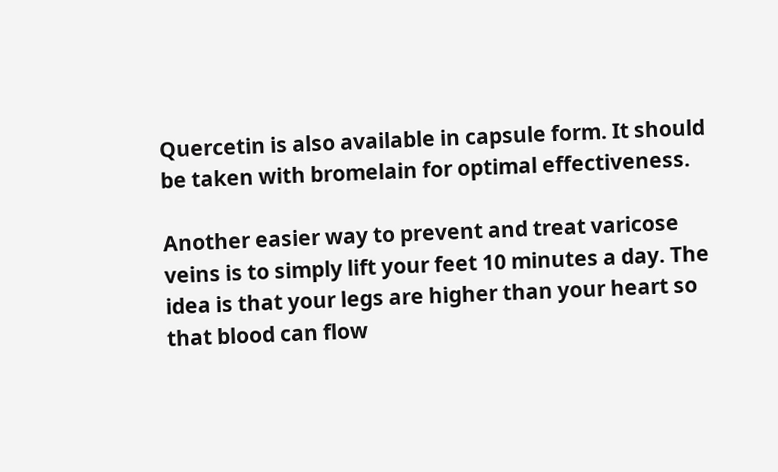Quercetin is also available in capsule form. It should be taken with bromelain for optimal effectiveness.

Another easier way to prevent and treat varicose veins is to simply lift your feet 10 minutes a day. The idea is that your legs are higher than your heart so that blood can flow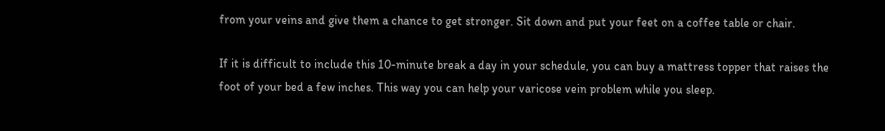from your veins and give them a chance to get stronger. Sit down and put your feet on a coffee table or chair.

If it is difficult to include this 10-minute break a day in your schedule, you can buy a mattress topper that raises the foot of your bed a few inches. This way you can help your varicose vein problem while you sleep.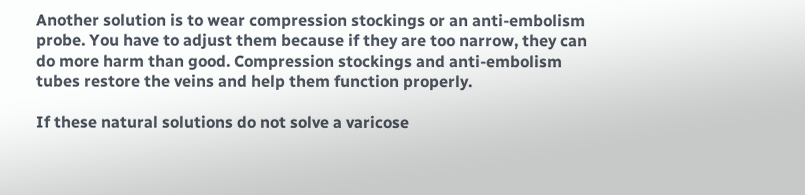Another solution is to wear compression stockings or an anti-embolism probe. You have to adjust them because if they are too narrow, they can do more harm than good. Compression stockings and anti-embolism tubes restore the veins and help them function properly.

If these natural solutions do not solve a varicose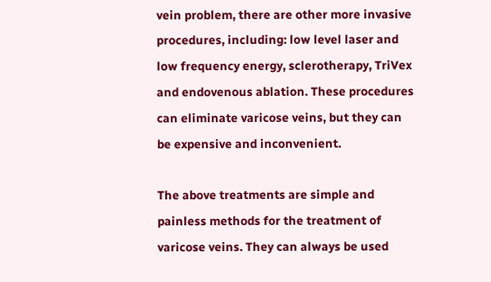vein problem, there are other more invasive procedures, including: low level laser and low frequency energy, sclerotherapy, TriVex and endovenous ablation. These procedures can eliminate varicose veins, but they can be expensive and inconvenient.

The above treatments are simple and painless methods for the treatment of varicose veins. They can always be used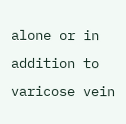alone or in addition to varicose vein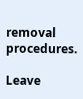removal procedures.

Leave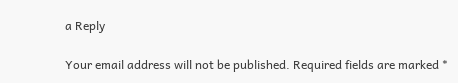a Reply

Your email address will not be published. Required fields are marked *